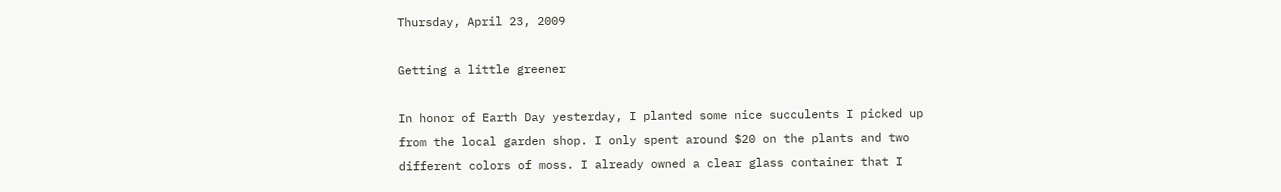Thursday, April 23, 2009

Getting a little greener

In honor of Earth Day yesterday, I planted some nice succulents I picked up from the local garden shop. I only spent around $20 on the plants and two different colors of moss. I already owned a clear glass container that I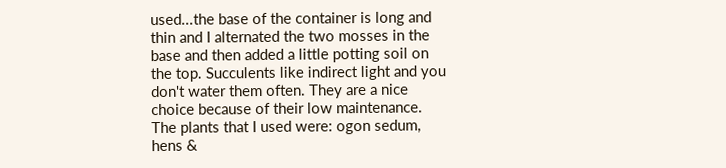used...the base of the container is long and thin and I alternated the two mosses in the base and then added a little potting soil on the top. Succulents like indirect light and you don't water them often. They are a nice choice because of their low maintenance. The plants that I used were: ogon sedum, hens &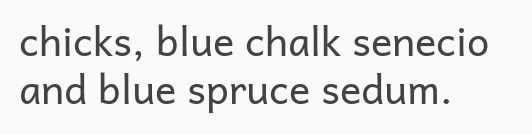chicks, blue chalk senecio and blue spruce sedum.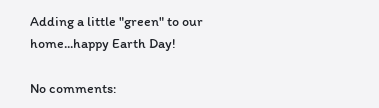Adding a little "green" to our home...happy Earth Day!

No comments: